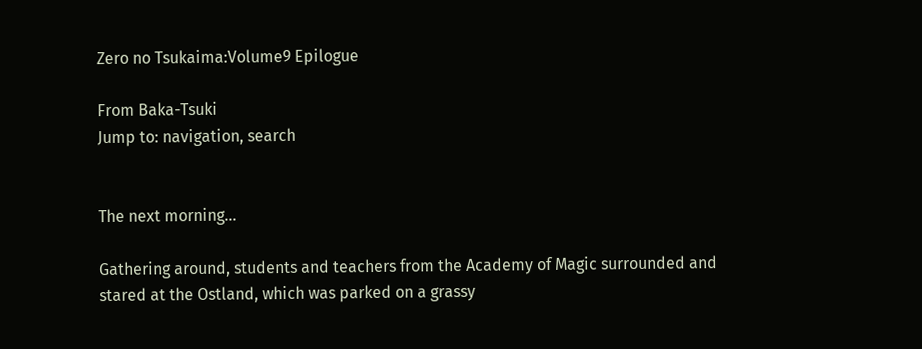Zero no Tsukaima:Volume9 Epilogue

From Baka-Tsuki
Jump to: navigation, search


The next morning...

Gathering around, students and teachers from the Academy of Magic surrounded and stared at the Ostland, which was parked on a grassy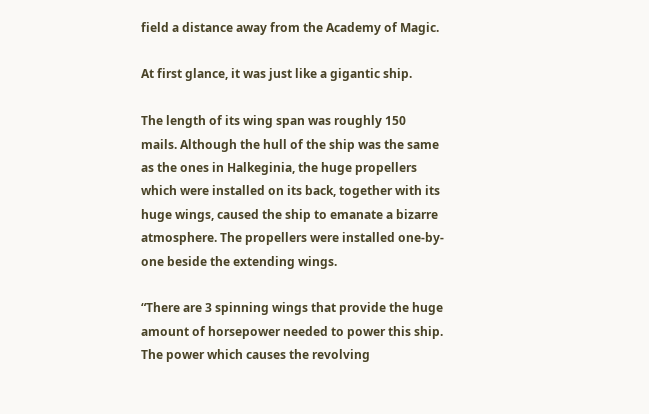field a distance away from the Academy of Magic.

At first glance, it was just like a gigantic ship.

The length of its wing span was roughly 150 mails. Although the hull of the ship was the same as the ones in Halkeginia, the huge propellers which were installed on its back, together with its huge wings, caused the ship to emanate a bizarre atmosphere. The propellers were installed one-by-one beside the extending wings.

“There are 3 spinning wings that provide the huge amount of horsepower needed to power this ship. The power which causes the revolving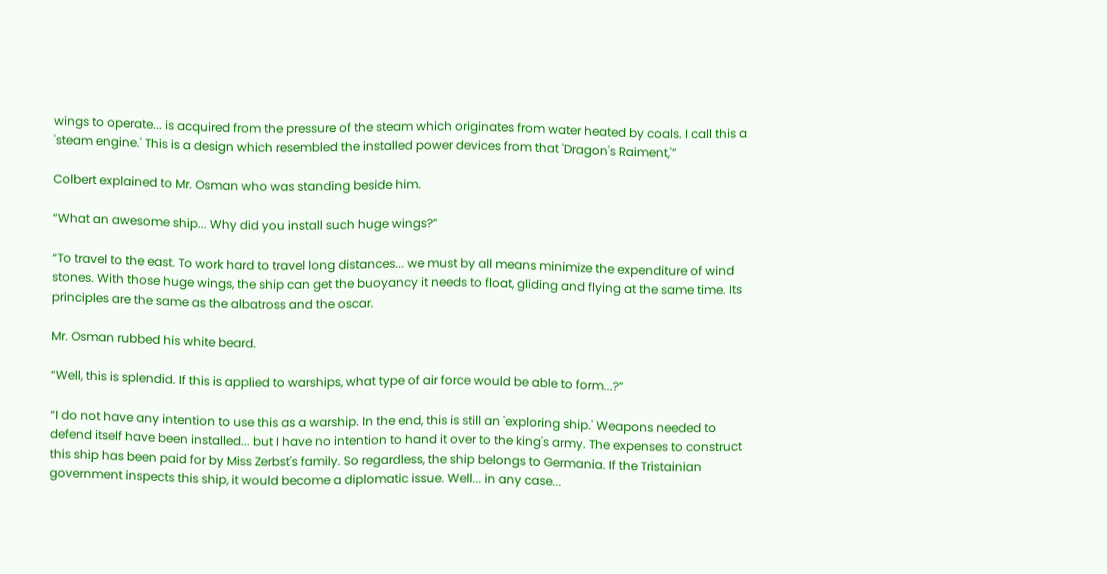wings to operate... is acquired from the pressure of the steam which originates from water heated by coals. I call this a 'steam engine.' This is a design which resembled the installed power devices from that 'Dragon's Raiment,'”

Colbert explained to Mr. Osman who was standing beside him.

“What an awesome ship... Why did you install such huge wings?”

“To travel to the east. To work hard to travel long distances... we must by all means minimize the expenditure of wind stones. With those huge wings, the ship can get the buoyancy it needs to float, gliding and flying at the same time. Its principles are the same as the albatross and the oscar.

Mr. Osman rubbed his white beard.

“Well, this is splendid. If this is applied to warships, what type of air force would be able to form...?”

“I do not have any intention to use this as a warship. In the end, this is still an 'exploring ship.' Weapons needed to defend itself have been installed... but I have no intention to hand it over to the king's army. The expenses to construct this ship has been paid for by Miss Zerbst's family. So regardless, the ship belongs to Germania. If the Tristainian government inspects this ship, it would become a diplomatic issue. Well... in any case...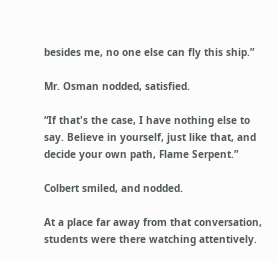besides me, no one else can fly this ship.”

Mr. Osman nodded, satisfied.

“If that's the case, I have nothing else to say. Believe in yourself, just like that, and decide your own path, Flame Serpent.”

Colbert smiled, and nodded.

At a place far away from that conversation, students were there watching attentively.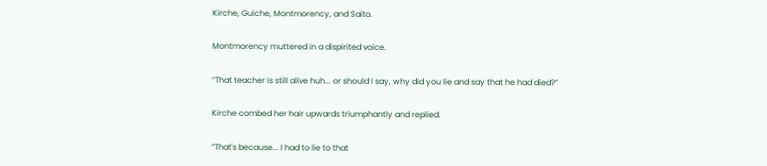Kirche, Guiche, Montmorency, and Saito.

Montmorency muttered in a dispirited voice.

“That teacher is still alive huh... or should I say, why did you lie and say that he had died?”

Kirche combed her hair upwards triumphantly and replied.

“That's because... I had to lie to that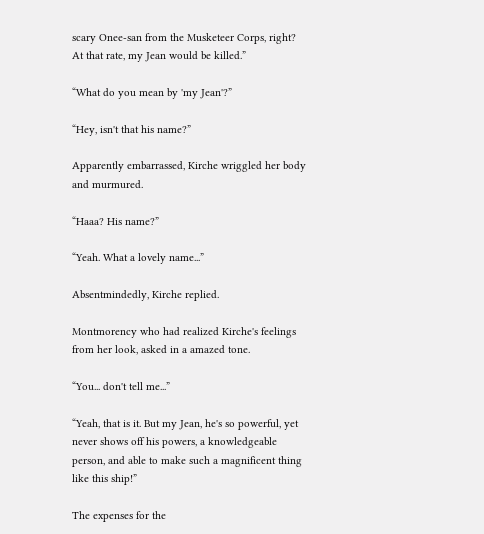scary Onee-san from the Musketeer Corps, right? At that rate, my Jean would be killed.”

“What do you mean by 'my Jean'?”

“Hey, isn't that his name?”

Apparently embarrassed, Kirche wriggled her body and murmured.

“Haaa? His name?”

“Yeah. What a lovely name...”

Absentmindedly, Kirche replied.

Montmorency who had realized Kirche's feelings from her look, asked in a amazed tone.

“You... don't tell me...”

“Yeah, that is it. But my Jean, he's so powerful, yet never shows off his powers, a knowledgeable person, and able to make such a magnificent thing like this ship!”

The expenses for the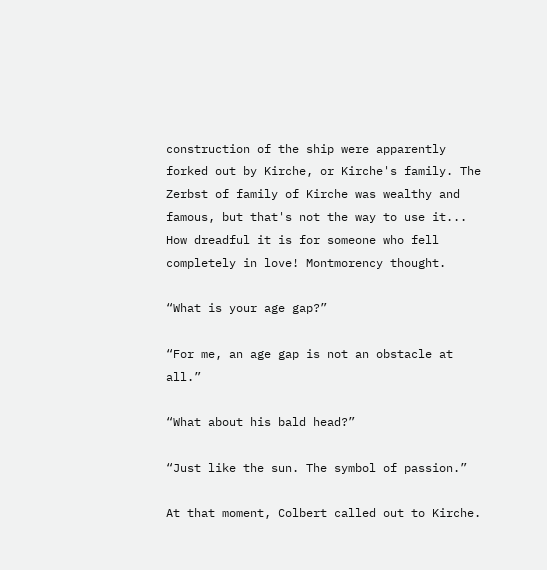construction of the ship were apparently forked out by Kirche, or Kirche's family. The Zerbst of family of Kirche was wealthy and famous, but that's not the way to use it... How dreadful it is for someone who fell completely in love! Montmorency thought.

“What is your age gap?”

“For me, an age gap is not an obstacle at all.”

“What about his bald head?”

“Just like the sun. The symbol of passion.”

At that moment, Colbert called out to Kirche.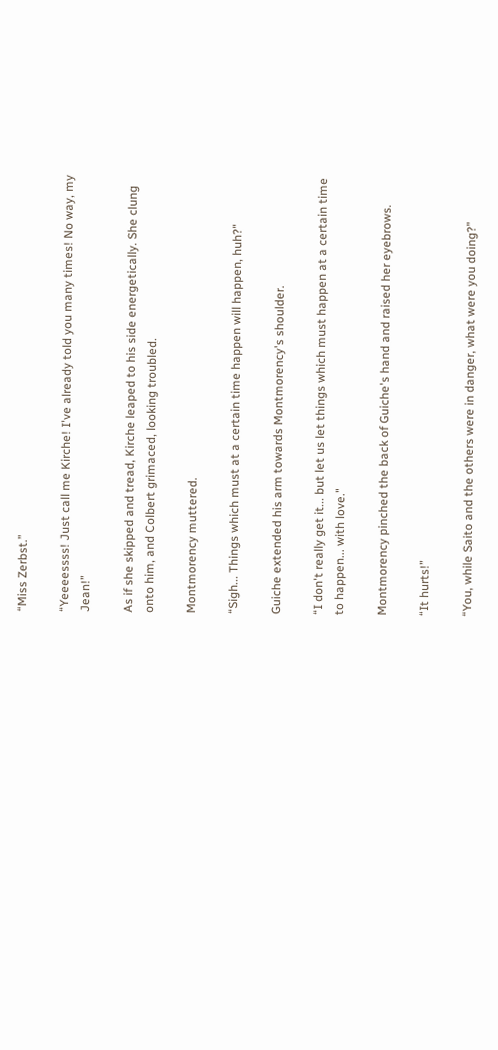“Miss Zerbst.”

“Yeeeessss! Just call me Kirche! I've already told you many times! No way, my Jean!”

As if she skipped and tread, Kirche leaped to his side energetically. She clung onto him, and Colbert grimaced, looking troubled.

Montmorency muttered.

“Sigh... Things which must at a certain time happen will happen, huh?"

Guiche extended his arm towards Montmorency's shoulder.

“I don't really get it... but let us let things which must happen at a certain time to happen... with love."

Montmorency pinched the back of Guiche's hand and raised her eyebrows.

“It hurts!”

“You, while Saito and the others were in danger, what were you doing?”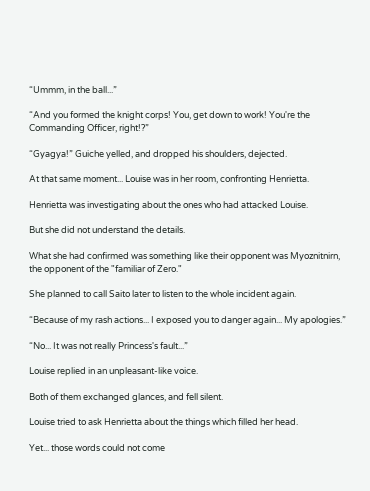“Ummm, in the ball...”

“And you formed the knight corps! You, get down to work! You're the Commanding Officer, right!?”

“Gyagya!” Guiche yelled, and dropped his shoulders, dejected.

At that same moment... Louise was in her room, confronting Henrietta.

Henrietta was investigating about the ones who had attacked Louise.

But she did not understand the details.

What she had confirmed was something like their opponent was Myoznitnirn, the opponent of the "familiar of Zero."

She planned to call Saito later to listen to the whole incident again.

“Because of my rash actions... I exposed you to danger again... My apologies.”

“No... It was not really Princess's fault...”

Louise replied in an unpleasant-like voice.

Both of them exchanged glances, and fell silent.

Louise tried to ask Henrietta about the things which filled her head.

Yet... those words could not come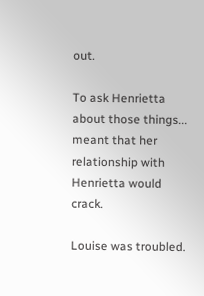out.

To ask Henrietta about those things... meant that her relationship with Henrietta would crack.

Louise was troubled.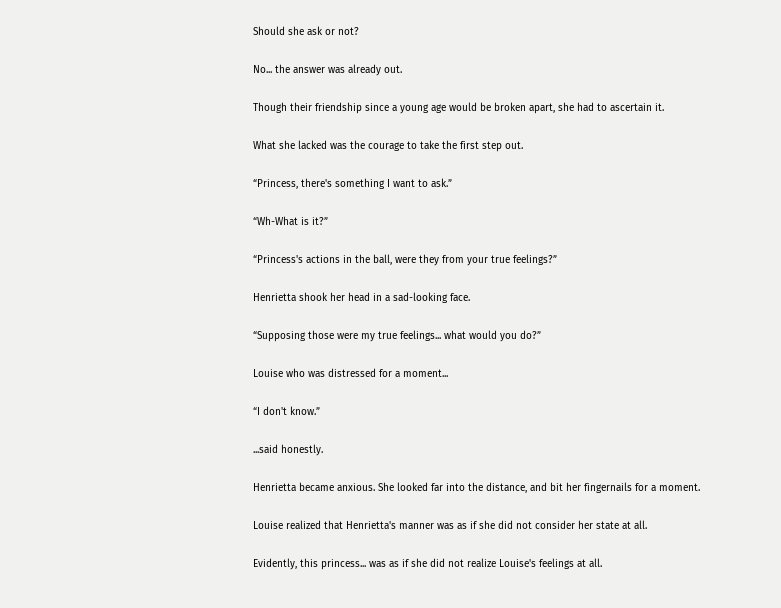Should she ask or not?

No... the answer was already out.

Though their friendship since a young age would be broken apart, she had to ascertain it.

What she lacked was the courage to take the first step out.

“Princess, there's something I want to ask.”

“Wh-What is it?”

“Princess's actions in the ball, were they from your true feelings?”

Henrietta shook her head in a sad-looking face.

“Supposing those were my true feelings... what would you do?”

Louise who was distressed for a moment...

“I don't know.”

...said honestly.

Henrietta became anxious. She looked far into the distance, and bit her fingernails for a moment.

Louise realized that Henrietta's manner was as if she did not consider her state at all.

Evidently, this princess... was as if she did not realize Louise's feelings at all.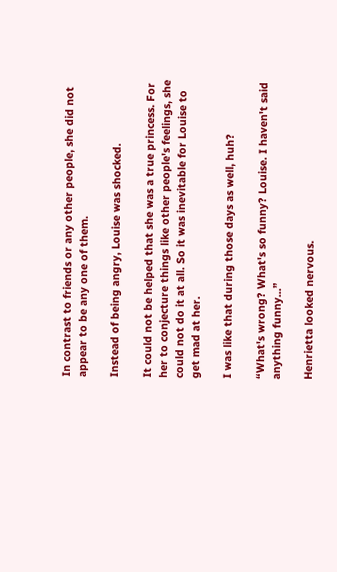In contrast to friends or any other people, she did not appear to be any one of them.

Instead of being angry, Louise was shocked.

It could not be helped that she was a true princess. For her to conjecture things like other people's feelings, she could not do it at all. So it was inevitable for Louise to get mad at her.

I was like that during those days as well, huh?

“What's wrong? What's so funny? Louise. I haven't said anything funny...”

Henrietta looked nervous.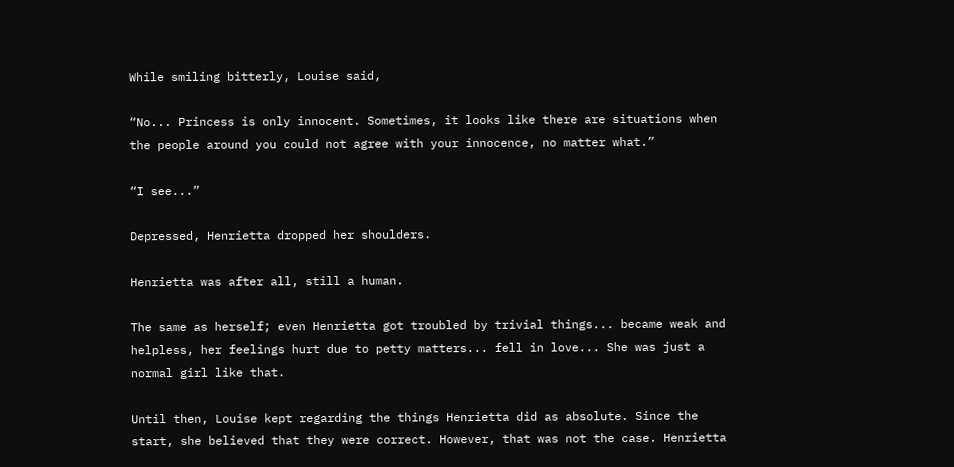While smiling bitterly, Louise said,

“No... Princess is only innocent. Sometimes, it looks like there are situations when the people around you could not agree with your innocence, no matter what.”

“I see...”

Depressed, Henrietta dropped her shoulders.

Henrietta was after all, still a human.

The same as herself; even Henrietta got troubled by trivial things... became weak and helpless, her feelings hurt due to petty matters... fell in love... She was just a normal girl like that.

Until then, Louise kept regarding the things Henrietta did as absolute. Since the start, she believed that they were correct. However, that was not the case. Henrietta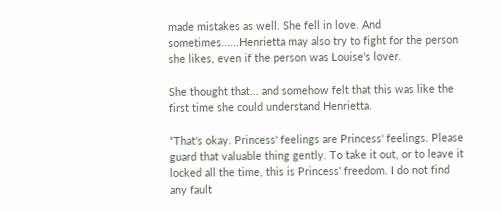made mistakes as well. She fell in love. And sometimes......Henrietta may also try to fight for the person she likes, even if the person was Louise's lover.

She thought that... and somehow felt that this was like the first time she could understand Henrietta.

“That's okay. Princess' feelings are Princess' feelings. Please guard that valuable thing gently. To take it out, or to leave it locked all the time, this is Princess' freedom. I do not find any fault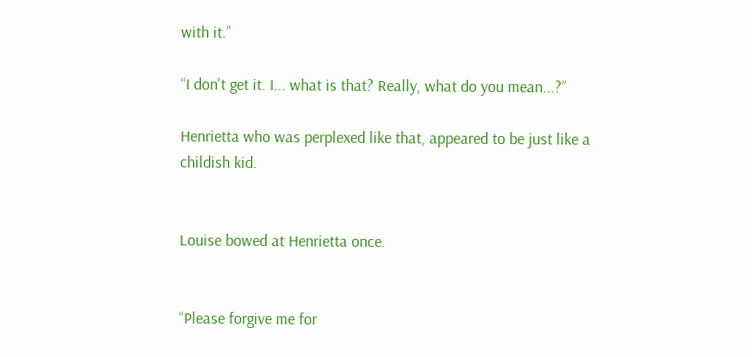with it.”

“I don't get it. I... what is that? Really, what do you mean...?”

Henrietta who was perplexed like that, appeared to be just like a childish kid.


Louise bowed at Henrietta once.


“Please forgive me for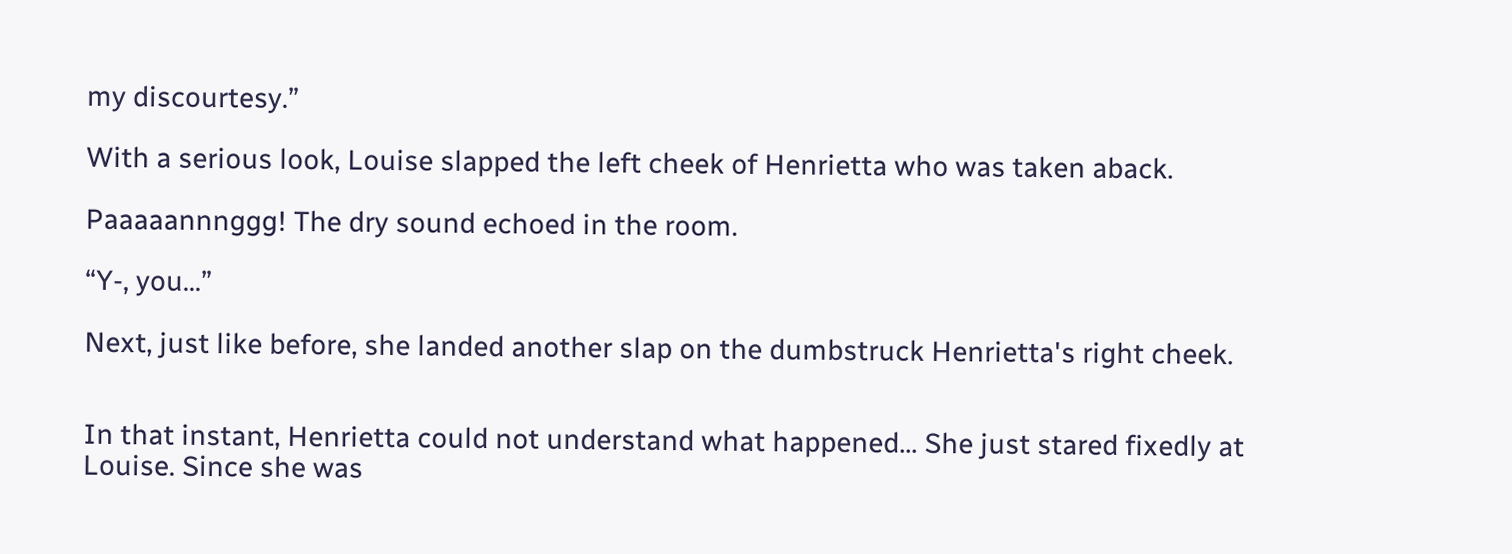my discourtesy.”

With a serious look, Louise slapped the left cheek of Henrietta who was taken aback.

Paaaaannnggg! The dry sound echoed in the room.

“Y-, you...”

Next, just like before, she landed another slap on the dumbstruck Henrietta's right cheek.


In that instant, Henrietta could not understand what happened... She just stared fixedly at Louise. Since she was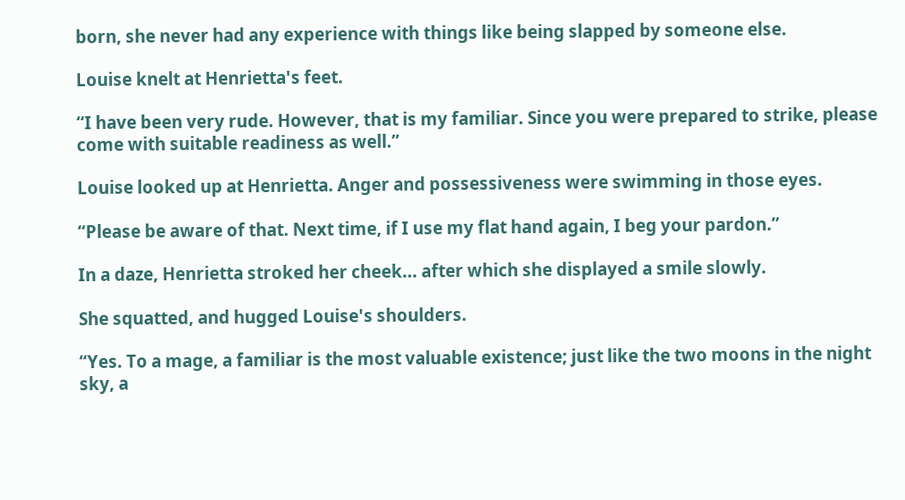born, she never had any experience with things like being slapped by someone else.

Louise knelt at Henrietta's feet.

“I have been very rude. However, that is my familiar. Since you were prepared to strike, please come with suitable readiness as well.”

Louise looked up at Henrietta. Anger and possessiveness were swimming in those eyes.

“Please be aware of that. Next time, if I use my flat hand again, I beg your pardon.”

In a daze, Henrietta stroked her cheek... after which she displayed a smile slowly.

She squatted, and hugged Louise's shoulders.

“Yes. To a mage, a familiar is the most valuable existence; just like the two moons in the night sky, a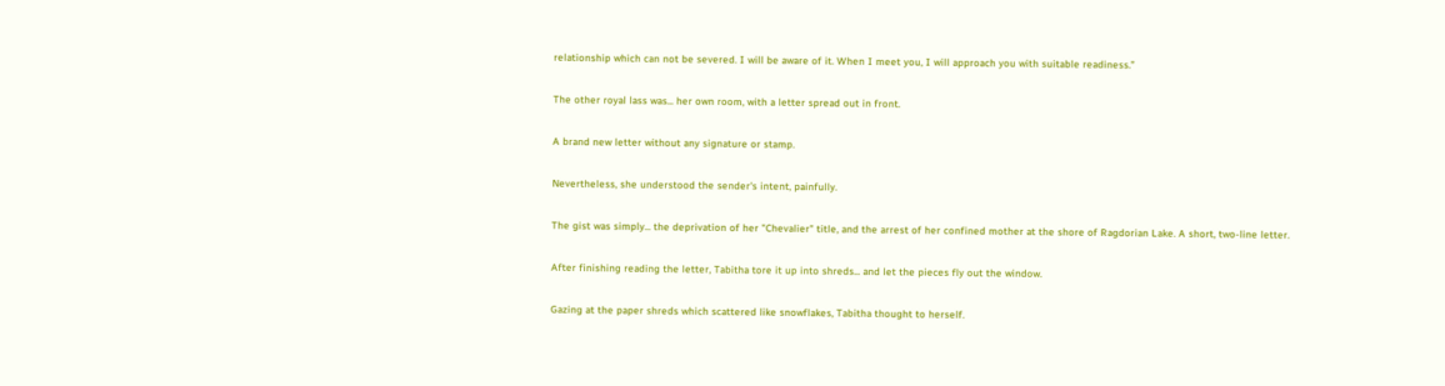relationship which can not be severed. I will be aware of it. When I meet you, I will approach you with suitable readiness.”

The other royal lass was... her own room, with a letter spread out in front.

A brand new letter without any signature or stamp.

Nevertheless, she understood the sender's intent, painfully.

The gist was simply... the deprivation of her "Chevalier" title, and the arrest of her confined mother at the shore of Ragdorian Lake. A short, two-line letter.

After finishing reading the letter, Tabitha tore it up into shreds... and let the pieces fly out the window.

Gazing at the paper shreds which scattered like snowflakes, Tabitha thought to herself.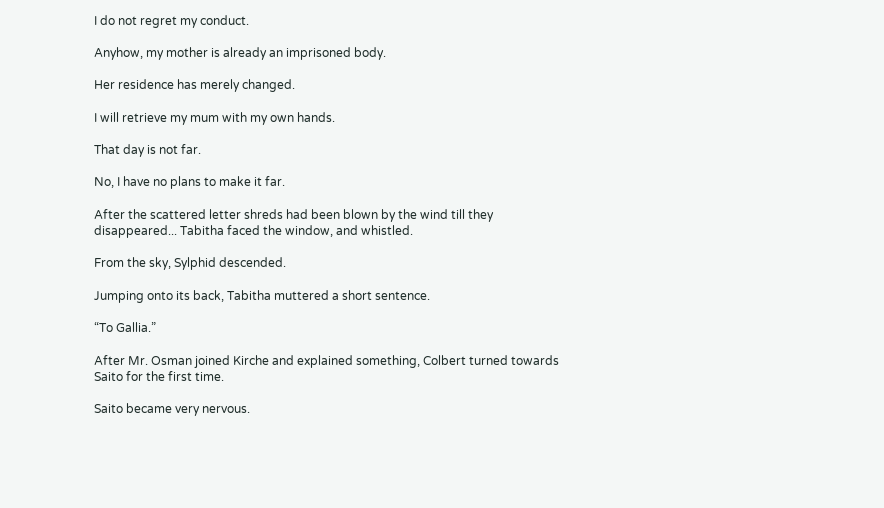I do not regret my conduct.

Anyhow, my mother is already an imprisoned body.

Her residence has merely changed.

I will retrieve my mum with my own hands.

That day is not far.

No, I have no plans to make it far.

After the scattered letter shreds had been blown by the wind till they disappeared... Tabitha faced the window, and whistled.

From the sky, Sylphid descended.

Jumping onto its back, Tabitha muttered a short sentence.

“To Gallia.”

After Mr. Osman joined Kirche and explained something, Colbert turned towards Saito for the first time.

Saito became very nervous.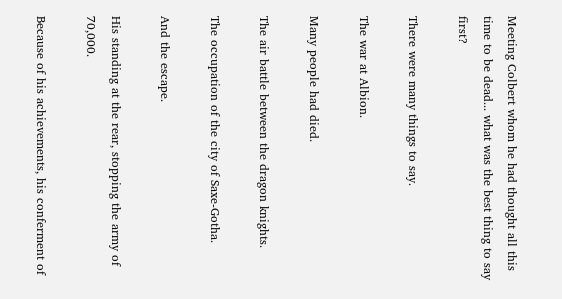Meeting Colbert whom he had thought all this time to be dead... what was the best thing to say first?

There were many things to say.

The war at Albion.

Many people had died.

The air battle between the dragon knights.

The occupation of the city of Saxe-Gotha.

And the escape.

His standing at the rear, stopping the army of 70,000.

Because of his achievements, his conferment of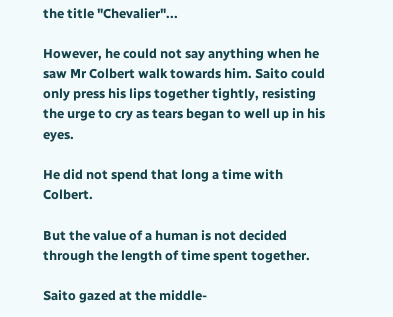the title "Chevalier"...

However, he could not say anything when he saw Mr Colbert walk towards him. Saito could only press his lips together tightly, resisting the urge to cry as tears began to well up in his eyes.

He did not spend that long a time with Colbert.

But the value of a human is not decided through the length of time spent together.

Saito gazed at the middle-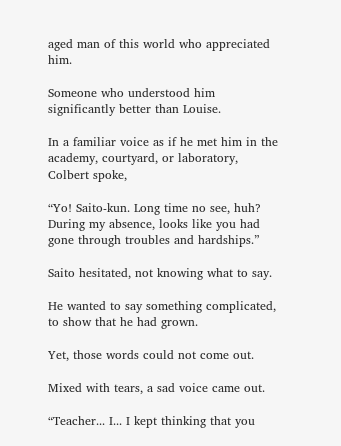aged man of this world who appreciated him.

Someone who understood him significantly better than Louise.

In a familiar voice as if he met him in the academy, courtyard, or laboratory, Colbert spoke,

“Yo! Saito-kun. Long time no see, huh? During my absence, looks like you had gone through troubles and hardships.”

Saito hesitated, not knowing what to say.

He wanted to say something complicated, to show that he had grown.

Yet, those words could not come out.

Mixed with tears, a sad voice came out.

“Teacher... I... I kept thinking that you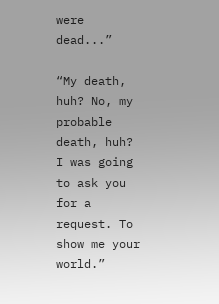were dead...”

“My death, huh? No, my probable death, huh? I was going to ask you for a request. To show me your world.”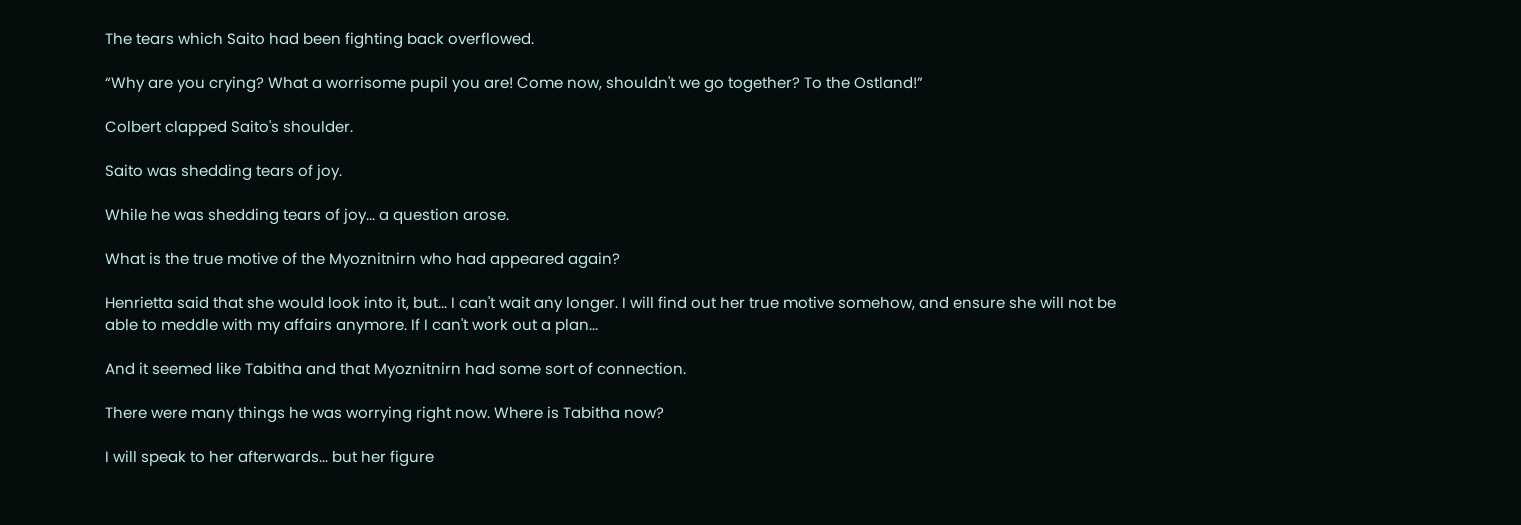The tears which Saito had been fighting back overflowed.

“Why are you crying? What a worrisome pupil you are! Come now, shouldn't we go together? To the Ostland!”

Colbert clapped Saito's shoulder.

Saito was shedding tears of joy.

While he was shedding tears of joy... a question arose.

What is the true motive of the Myoznitnirn who had appeared again?

Henrietta said that she would look into it, but... I can't wait any longer. I will find out her true motive somehow, and ensure she will not be able to meddle with my affairs anymore. If I can't work out a plan...

And it seemed like Tabitha and that Myoznitnirn had some sort of connection.

There were many things he was worrying right now. Where is Tabitha now?

I will speak to her afterwards... but her figure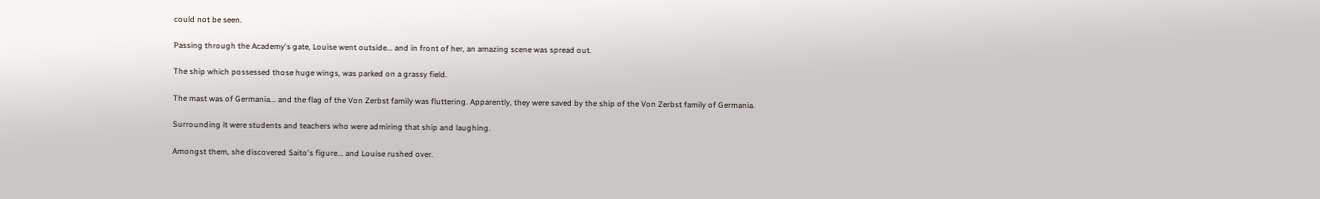could not be seen.

Passing through the Academy's gate, Louise went outside... and in front of her, an amazing scene was spread out.

The ship which possessed those huge wings, was parked on a grassy field.

The mast was of Germania... and the flag of the Von Zerbst family was fluttering. Apparently, they were saved by the ship of the Von Zerbst family of Germania.

Surrounding it were students and teachers who were admiring that ship and laughing.

Amongst them, she discovered Saito's figure... and Louise rushed over.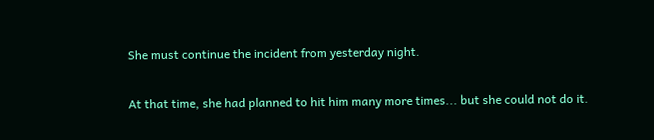She must continue the incident from yesterday night.

At that time, she had planned to hit him many more times... but she could not do it.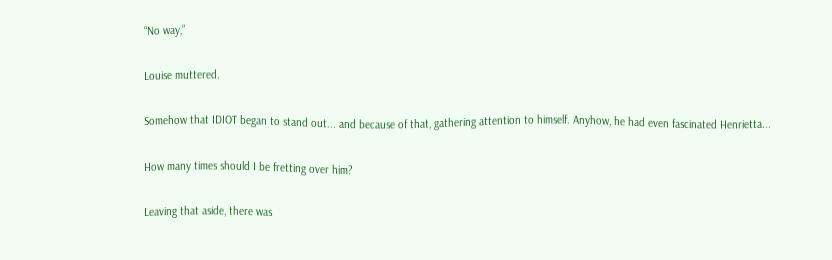“No way,”

Louise muttered.

Somehow that IDIOT began to stand out... and because of that, gathering attention to himself. Anyhow, he had even fascinated Henrietta...

How many times should I be fretting over him?

Leaving that aside, there was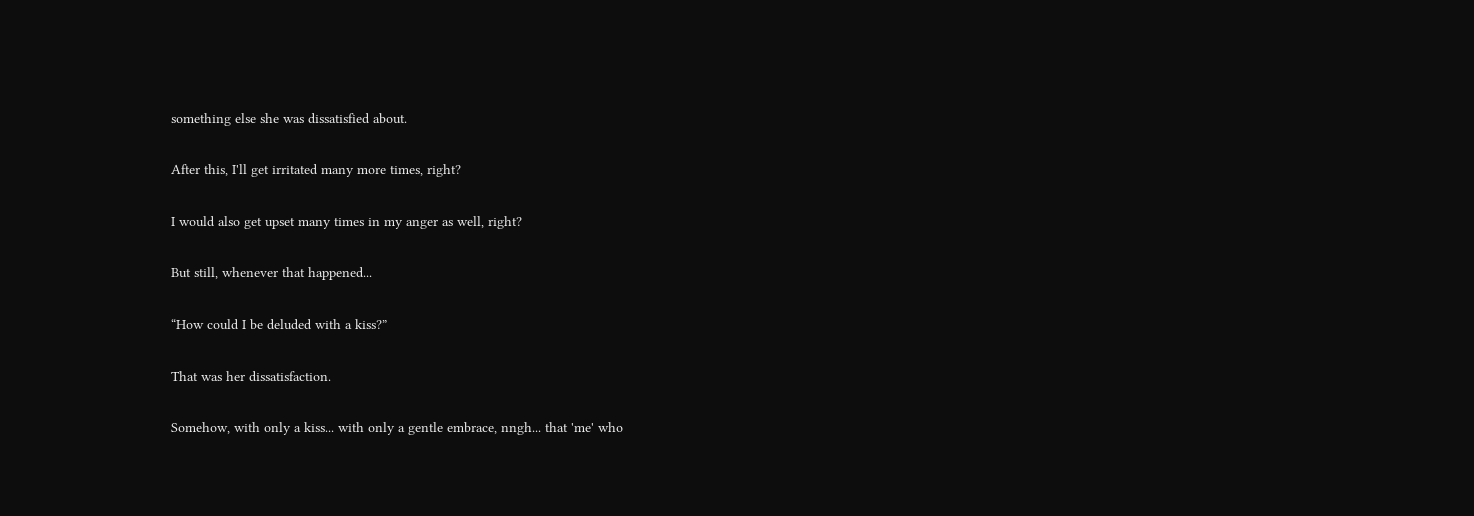something else she was dissatisfied about.

After this, I'll get irritated many more times, right?

I would also get upset many times in my anger as well, right?

But still, whenever that happened...

“How could I be deluded with a kiss?”

That was her dissatisfaction.

Somehow, with only a kiss... with only a gentle embrace, nngh... that 'me' who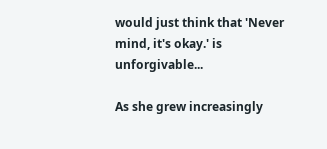would just think that 'Never mind, it's okay.' is unforgivable...

As she grew increasingly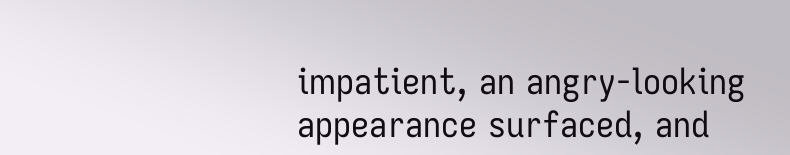impatient, an angry-looking appearance surfaced, and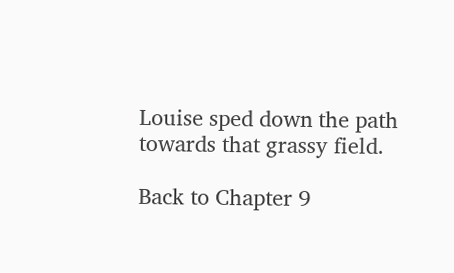Louise sped down the path towards that grassy field.

Back to Chapter 9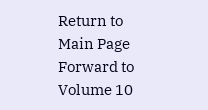Return to Main Page Forward to Volume 10